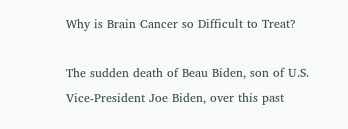Why is Brain Cancer so Difficult to Treat?

The sudden death of Beau Biden, son of U.S. Vice-President Joe Biden, over this past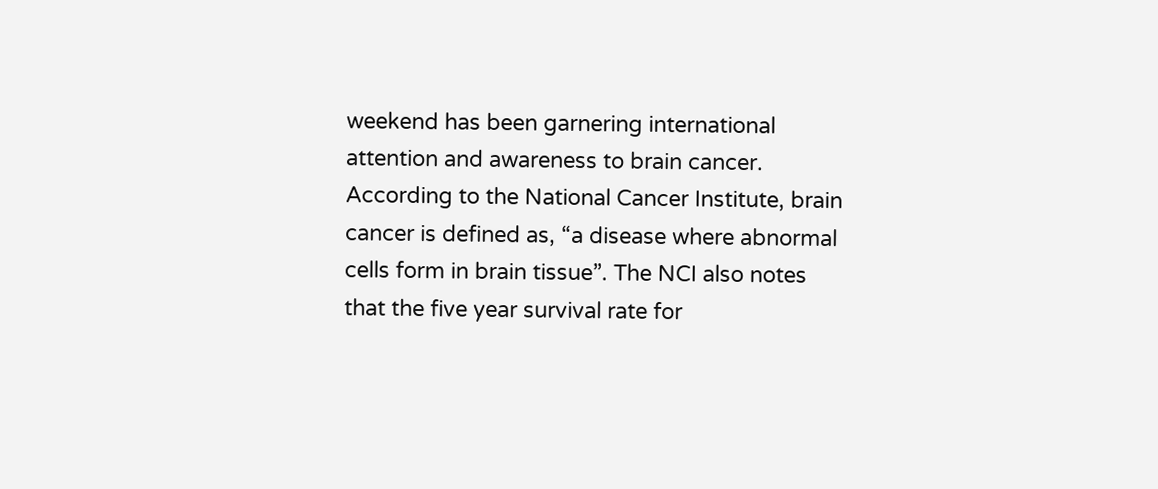weekend has been garnering international attention and awareness to brain cancer. According to the National Cancer Institute, brain cancer is defined as, “a disease where abnormal cells form in brain tissue”. The NCI also notes that the five year survival rate for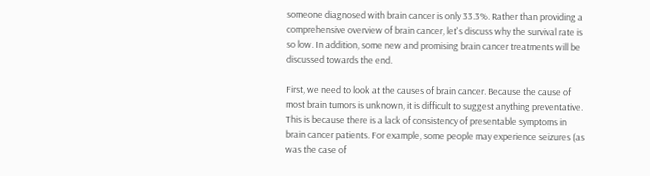someone diagnosed with brain cancer is only 33.3%. Rather than providing a comprehensive overview of brain cancer, let's discuss why the survival rate is so low. In addition, some new and promising brain cancer treatments will be discussed towards the end.

First, we need to look at the causes of brain cancer. Because the cause of most brain tumors is unknown, it is difficult to suggest anything preventative. This is because there is a lack of consistency of presentable symptoms in brain cancer patients. For example, some people may experience seizures (as was the case of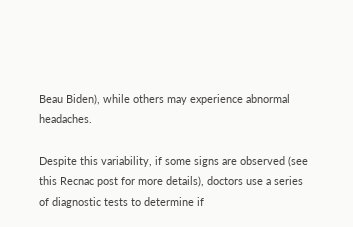Beau Biden), while others may experience abnormal headaches.

Despite this variability, if some signs are observed (see this Recnac post for more details), doctors use a series of diagnostic tests to determine if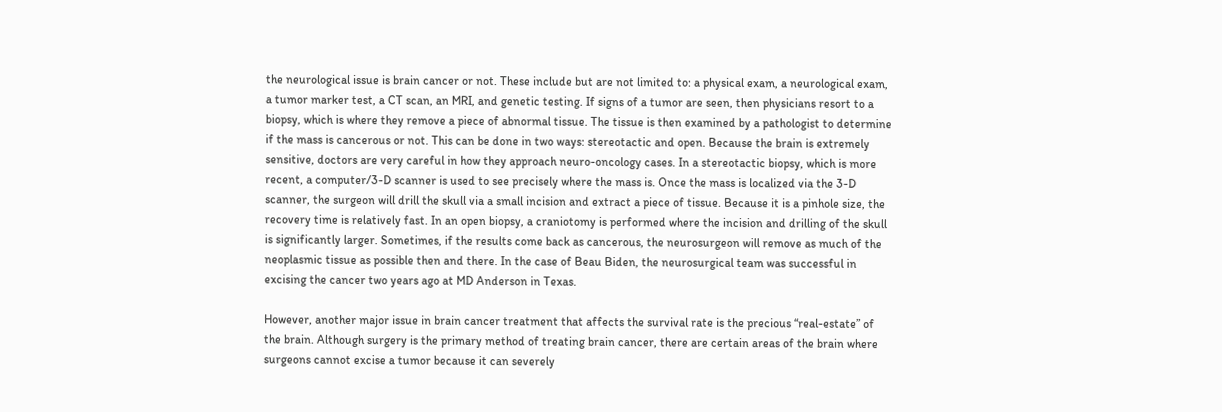the neurological issue is brain cancer or not. These include but are not limited to: a physical exam, a neurological exam, a tumor marker test, a CT scan, an MRI, and genetic testing. If signs of a tumor are seen, then physicians resort to a biopsy, which is where they remove a piece of abnormal tissue. The tissue is then examined by a pathologist to determine if the mass is cancerous or not. This can be done in two ways: stereotactic and open. Because the brain is extremely sensitive, doctors are very careful in how they approach neuro-oncology cases. In a stereotactic biopsy, which is more recent, a computer/3-D scanner is used to see precisely where the mass is. Once the mass is localized via the 3-D scanner, the surgeon will drill the skull via a small incision and extract a piece of tissue. Because it is a pinhole size, the recovery time is relatively fast. In an open biopsy, a craniotomy is performed where the incision and drilling of the skull is significantly larger. Sometimes, if the results come back as cancerous, the neurosurgeon will remove as much of the neoplasmic tissue as possible then and there. In the case of Beau Biden, the neurosurgical team was successful in excising the cancer two years ago at MD Anderson in Texas.

However, another major issue in brain cancer treatment that affects the survival rate is the precious “real-estate” of the brain. Although surgery is the primary method of treating brain cancer, there are certain areas of the brain where surgeons cannot excise a tumor because it can severely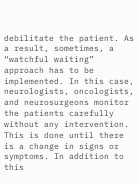debilitate the patient. As a result, sometimes, a “watchful waiting” approach has to be implemented. In this case, neurologists, oncologists, and neurosurgeons monitor the patients carefully without any intervention. This is done until there is a change in signs or symptoms. In addition to this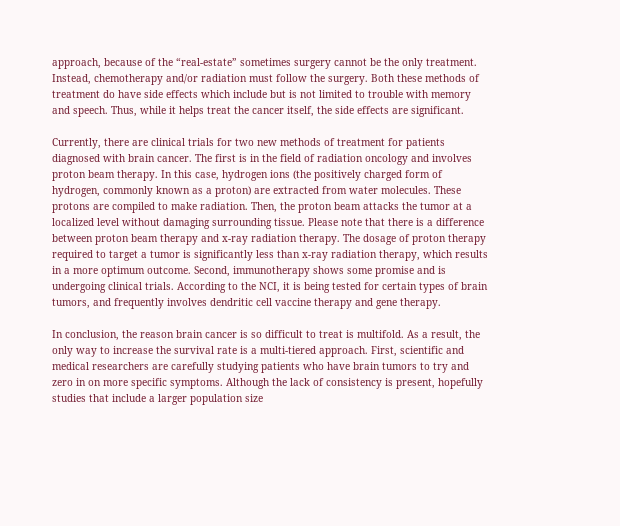approach, because of the “real-estate” sometimes surgery cannot be the only treatment. Instead, chemotherapy and/or radiation must follow the surgery. Both these methods of treatment do have side effects which include but is not limited to trouble with memory and speech. Thus, while it helps treat the cancer itself, the side effects are significant.

Currently, there are clinical trials for two new methods of treatment for patients diagnosed with brain cancer. The first is in the field of radiation oncology and involves proton beam therapy. In this case, hydrogen ions (the positively charged form of hydrogen, commonly known as a proton) are extracted from water molecules. These protons are compiled to make radiation. Then, the proton beam attacks the tumor at a localized level without damaging surrounding tissue. Please note that there is a difference between proton beam therapy and x-ray radiation therapy. The dosage of proton therapy required to target a tumor is significantly less than x-ray radiation therapy, which results in a more optimum outcome. Second, immunotherapy shows some promise and is undergoing clinical trials. According to the NCI, it is being tested for certain types of brain tumors, and frequently involves dendritic cell vaccine therapy and gene therapy.

In conclusion, the reason brain cancer is so difficult to treat is multifold. As a result, the only way to increase the survival rate is a multi-tiered approach. First, scientific and medical researchers are carefully studying patients who have brain tumors to try and zero in on more specific symptoms. Although the lack of consistency is present, hopefully studies that include a larger population size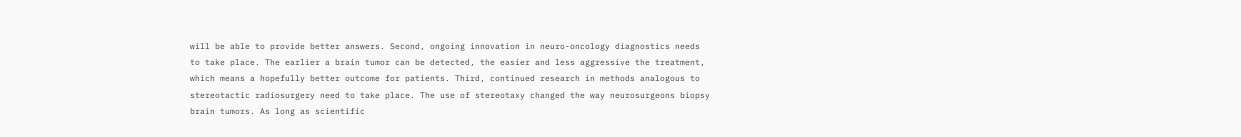will be able to provide better answers. Second, ongoing innovation in neuro-oncology diagnostics needs to take place. The earlier a brain tumor can be detected, the easier and less aggressive the treatment, which means a hopefully better outcome for patients. Third, continued research in methods analogous to stereotactic radiosurgery need to take place. The use of stereotaxy changed the way neurosurgeons biopsy brain tumors. As long as scientific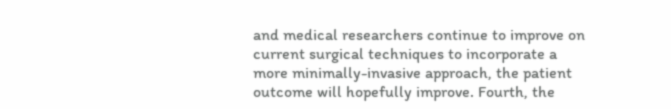and medical researchers continue to improve on current surgical techniques to incorporate a more minimally-invasive approach, the patient outcome will hopefully improve. Fourth, the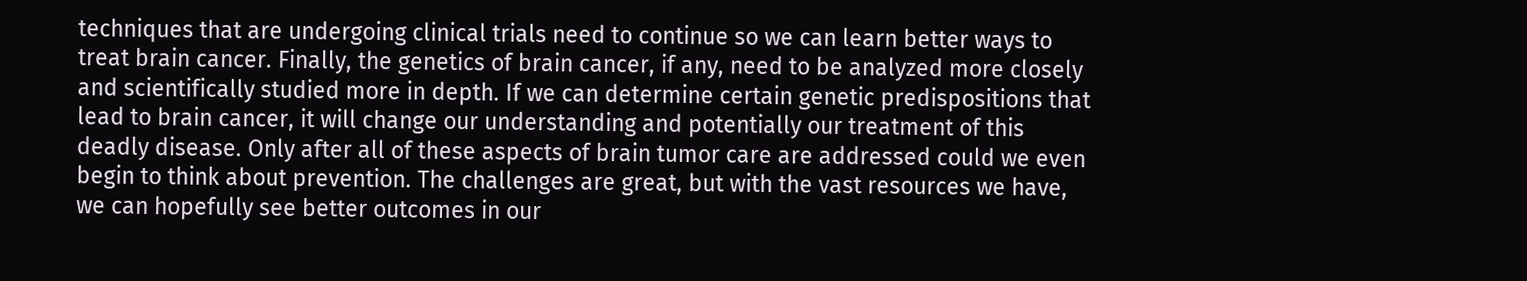techniques that are undergoing clinical trials need to continue so we can learn better ways to treat brain cancer. Finally, the genetics of brain cancer, if any, need to be analyzed more closely and scientifically studied more in depth. If we can determine certain genetic predispositions that lead to brain cancer, it will change our understanding and potentially our treatment of this deadly disease. Only after all of these aspects of brain tumor care are addressed could we even begin to think about prevention. The challenges are great, but with the vast resources we have, we can hopefully see better outcomes in our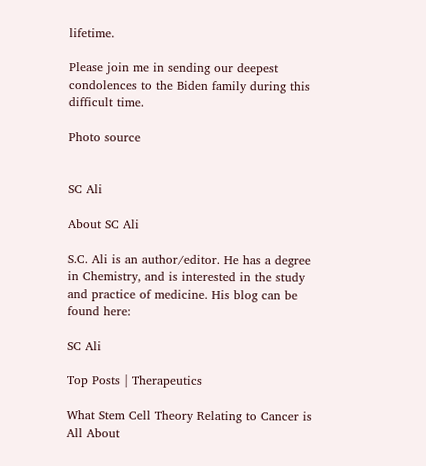lifetime.

Please join me in sending our deepest condolences to the Biden family during this difficult time.

Photo source


SC Ali

About SC Ali

S.C. Ali is an author/editor. He has a degree in Chemistry, and is interested in the study and practice of medicine. His blog can be found here:

SC Ali

Top Posts | Therapeutics

What Stem Cell Theory Relating to Cancer is All About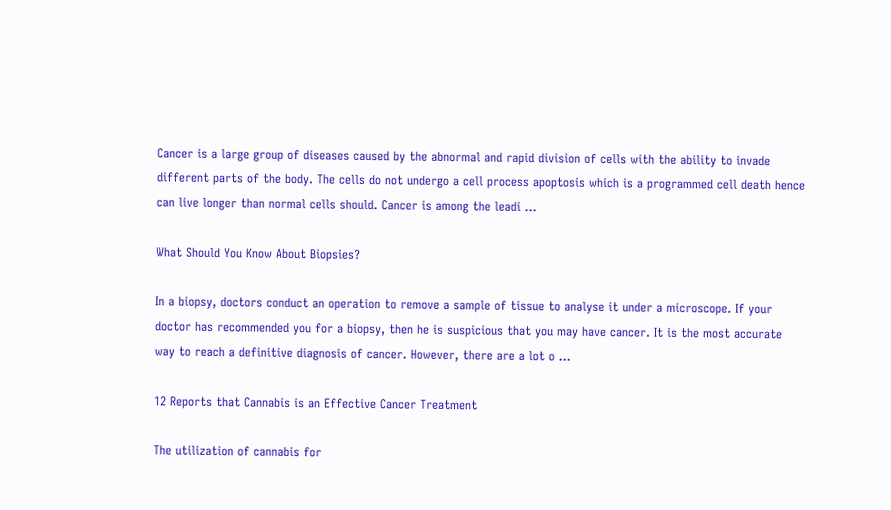Cancer is a large group of diseases caused by the abnormal and rapid division of cells with the ability to invade different parts of the body. The cells do not undergo a cell process apoptosis which is a programmed cell death hence can live longer than normal cells should. Cancer is among the leadi ...

What Should You Know About Biopsies?

In a biopsy, doctors conduct an operation to remove a sample of tissue to analyse it under a microscope. If your doctor has recommended you for a biopsy, then he is suspicious that you may have cancer. It is the most accurate way to reach a definitive diagnosis of cancer. However, there are a lot o ...

12 Reports that Cannabis is an Effective Cancer Treatment

The utilization of cannabis for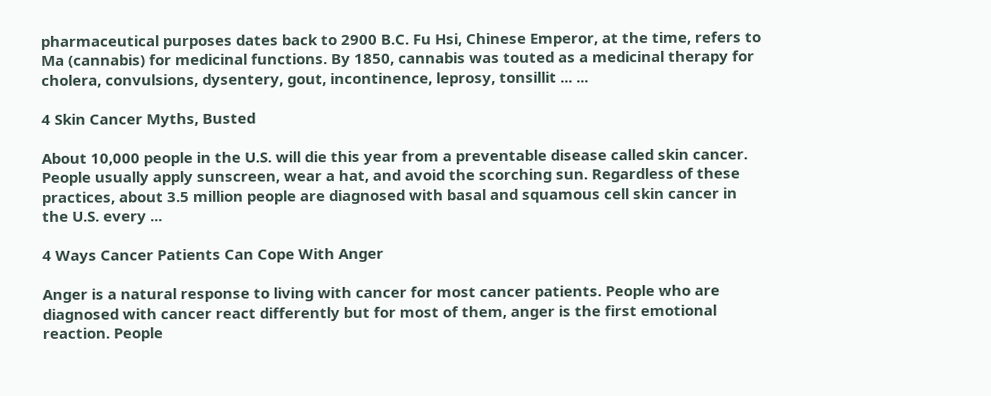pharmaceutical purposes dates back to 2900 B.C. Fu Hsi, Chinese Emperor, at the time, refers to Ma (cannabis) for medicinal functions. By 1850, cannabis was touted as a medicinal therapy for cholera, convulsions, dysentery, gout, incontinence, leprosy, tonsillit ... ...

4 Skin Cancer Myths, Busted

About 10,000 people in the U.S. will die this year from a preventable disease called skin cancer. People usually apply sunscreen, wear a hat, and avoid the scorching sun. Regardless of these practices, about 3.5 million people are diagnosed with basal and squamous cell skin cancer in the U.S. every ...

4 Ways Cancer Patients Can Cope With Anger

Anger is a natural response to living with cancer for most cancer patients. People who are diagnosed with cancer react differently but for most of them, anger is the first emotional reaction. People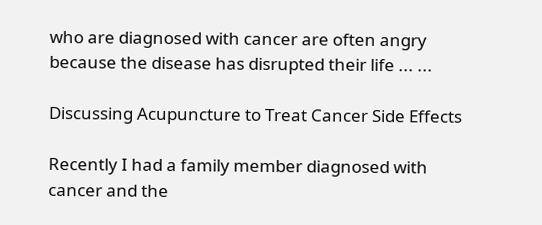who are diagnosed with cancer are often angry because the disease has disrupted their life ... ...

Discussing Acupuncture to Treat Cancer Side Effects

Recently I had a family member diagnosed with cancer and the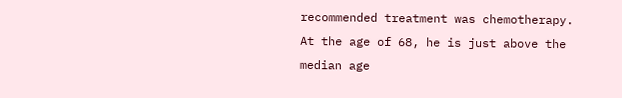recommended treatment was chemotherapy. At the age of 68, he is just above the median age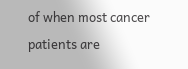of when most cancer patients are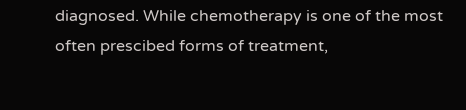diagnosed. While chemotherapy is one of the most often prescibed forms of treatment,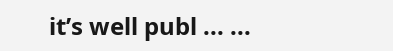it’s well publ ... ...